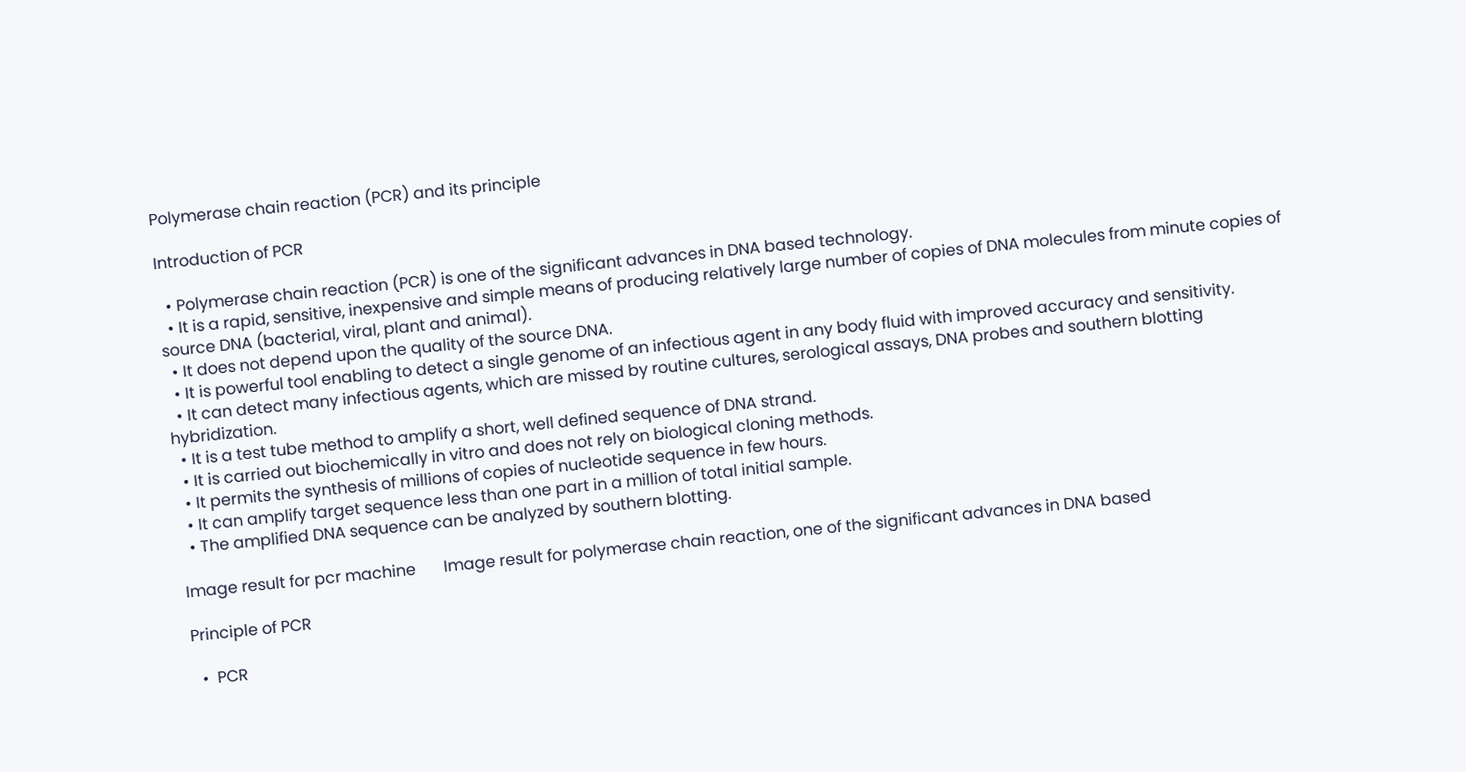Polymerase chain reaction (PCR) and its principle

Introduction of PCR

  • Polymerase chain reaction (PCR) is one of the significant advances in DNA based technology.
  • It is a rapid, sensitive, inexpensive and simple means of producing relatively large number of copies of DNA molecules from minute copies of source DNA (bacterial, viral, plant and animal).
  • It does not depend upon the quality of the source DNA.
  • It is powerful tool enabling to detect a single genome of an infectious agent in any body fluid with improved accuracy and sensitivity.
  • It can detect many infectious agents, which are missed by routine cultures, serological assays, DNA probes and southern blotting hybridization.
  • It is a test tube method to amplify a short, well defined sequence of DNA strand.
  • It is carried out biochemically in vitro and does not rely on biological cloning methods.
  • It permits the synthesis of millions of copies of nucleotide sequence in few hours.
  • It can amplify target sequence less than one part in a million of total initial sample.
  • The amplified DNA sequence can be analyzed by southern blotting.

Image result for pcr machine       Image result for polymerase chain reaction, one of the significant advances in DNA based

Principle of PCR

  •  PCR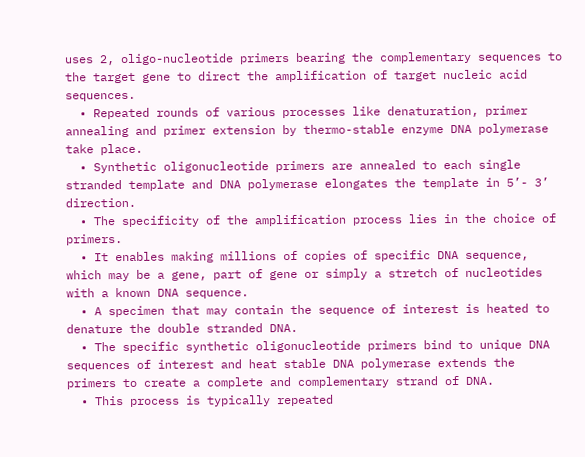uses 2, oligo-nucleotide primers bearing the complementary sequences to the target gene to direct the amplification of target nucleic acid sequences.
  • Repeated rounds of various processes like denaturation, primer annealing and primer extension by thermo-stable enzyme DNA polymerase take place.
  • Synthetic oligonucleotide primers are annealed to each single stranded template and DNA polymerase elongates the template in 5’- 3’ direction.
  • The specificity of the amplification process lies in the choice of primers.
  • It enables making millions of copies of specific DNA sequence, which may be a gene, part of gene or simply a stretch of nucleotides with a known DNA sequence.
  • A specimen that may contain the sequence of interest is heated to denature the double stranded DNA.
  • The specific synthetic oligonucleotide primers bind to unique DNA sequences of interest and heat stable DNA polymerase extends the primers to create a complete and complementary strand of DNA.
  • This process is typically repeated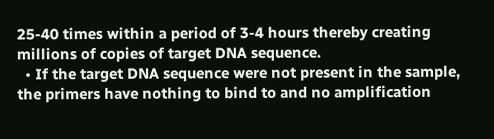25-40 times within a period of 3-4 hours thereby creating millions of copies of target DNA sequence.
  • If the target DNA sequence were not present in the sample, the primers have nothing to bind to and no amplification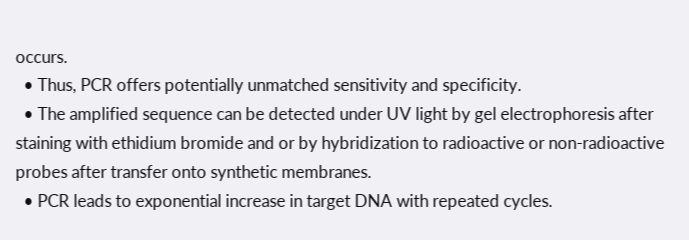occurs.
  • Thus, PCR offers potentially unmatched sensitivity and specificity.
  • The amplified sequence can be detected under UV light by gel electrophoresis after staining with ethidium bromide and or by hybridization to radioactive or non-radioactive probes after transfer onto synthetic membranes.
  • PCR leads to exponential increase in target DNA with repeated cycles.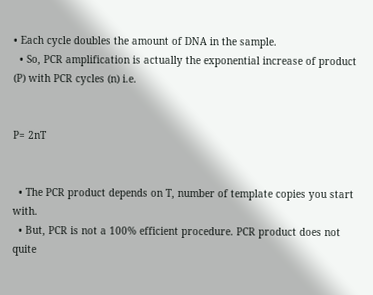• Each cycle doubles the amount of DNA in the sample.
  • So, PCR amplification is actually the exponential increase of product (P) with PCR cycles (n) i.e.


P= 2nT


  • The PCR product depends on T, number of template copies you start with.
  • But, PCR is not a 100% efficient procedure. PCR product does not quite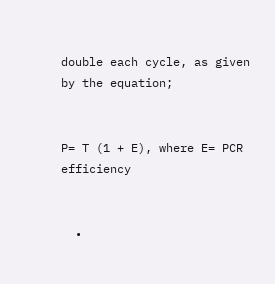double each cycle, as given by the equation;


P= T (1 + E), where E= PCR efficiency


  •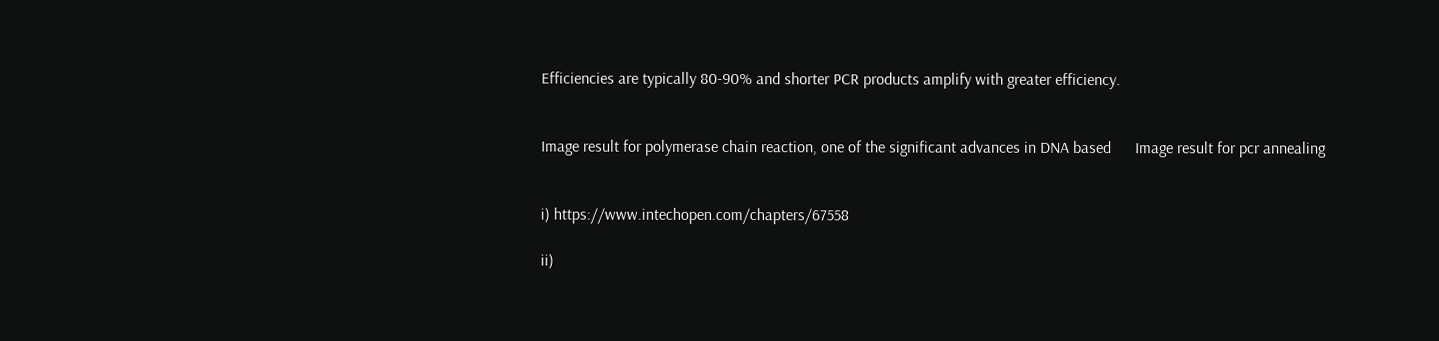Efficiencies are typically 80-90% and shorter PCR products amplify with greater efficiency.


Image result for polymerase chain reaction, one of the significant advances in DNA based      Image result for pcr annealing


i) https://www.intechopen.com/chapters/67558

ii)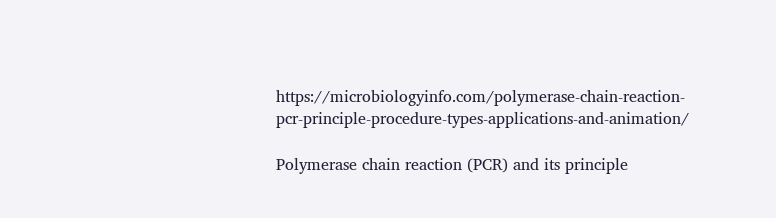https://microbiologyinfo.com/polymerase-chain-reaction-pcr-principle-procedure-types-applications-and-animation/

Polymerase chain reaction (PCR) and its principle